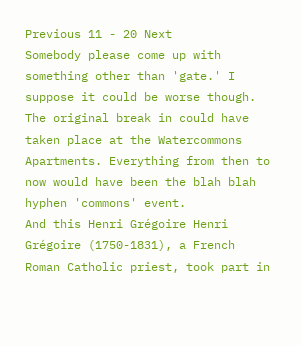Previous 11 - 20 Next
Somebody please come up with something other than 'gate.' I suppose it could be worse though. The original break in could have taken place at the Watercommons Apartments. Everything from then to now would have been the blah blah hyphen 'commons' event.
And this Henri Grégoire Henri Grégoire (1750-1831), a French Roman Catholic priest, took part in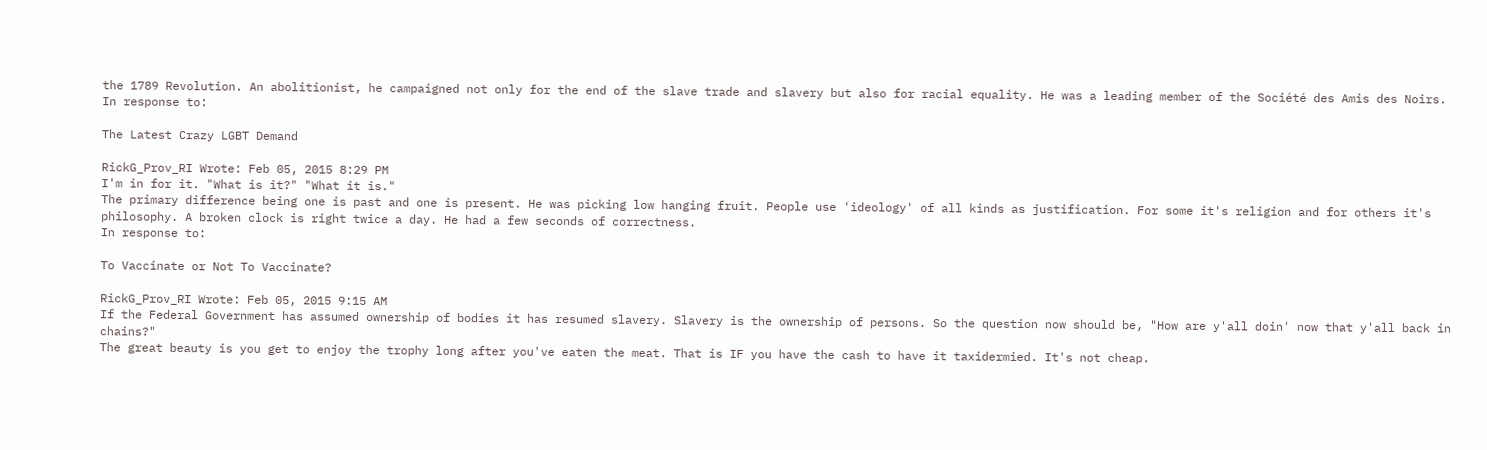the 1789 Revolution. An abolitionist, he campaigned not only for the end of the slave trade and slavery but also for racial equality. He was a leading member of the Société des Amis des Noirs.
In response to:

The Latest Crazy LGBT Demand

RickG_Prov_RI Wrote: Feb 05, 2015 8:29 PM
I'm in for it. "What is it?" "What it is."
The primary difference being one is past and one is present. He was picking low hanging fruit. People use 'ideology' of all kinds as justification. For some it's religion and for others it's philosophy. A broken clock is right twice a day. He had a few seconds of correctness.
In response to:

To Vaccinate or Not To Vaccinate?

RickG_Prov_RI Wrote: Feb 05, 2015 9:15 AM
If the Federal Government has assumed ownership of bodies it has resumed slavery. Slavery is the ownership of persons. So the question now should be, "How are y'all doin' now that y'all back in chains?"
The great beauty is you get to enjoy the trophy long after you've eaten the meat. That is IF you have the cash to have it taxidermied. It's not cheap.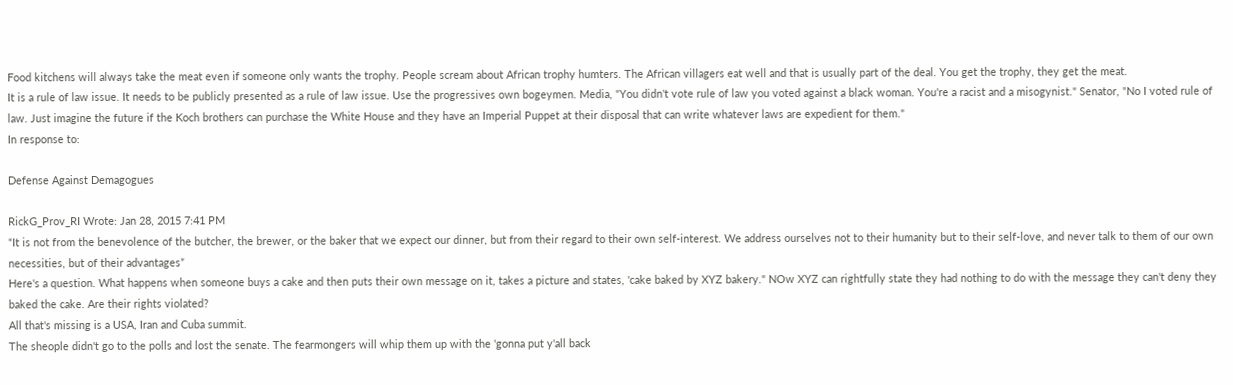Food kitchens will always take the meat even if someone only wants the trophy. People scream about African trophy humters. The African villagers eat well and that is usually part of the deal. You get the trophy, they get the meat.
It is a rule of law issue. It needs to be publicly presented as a rule of law issue. Use the progressives own bogeymen. Media, "You didn't vote rule of law you voted against a black woman. You're a racist and a misogynist." Senator, "No I voted rule of law. Just imagine the future if the Koch brothers can purchase the White House and they have an Imperial Puppet at their disposal that can write whatever laws are expedient for them."
In response to:

Defense Against Demagogues

RickG_Prov_RI Wrote: Jan 28, 2015 7:41 PM
“It is not from the benevolence of the butcher, the brewer, or the baker that we expect our dinner, but from their regard to their own self-interest. We address ourselves not to their humanity but to their self-love, and never talk to them of our own necessities, but of their advantages”
Here's a question. What happens when someone buys a cake and then puts their own message on it, takes a picture and states, 'cake baked by XYZ bakery." NOw XYZ can rightfully state they had nothing to do with the message they can't deny they baked the cake. Are their rights violated?
All that's missing is a USA, Iran and Cuba summit.
The sheople didn't go to the polls and lost the senate. The fearmongers will whip them up with the 'gonna put y'all back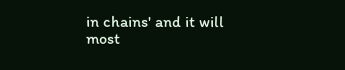in chains' and it will most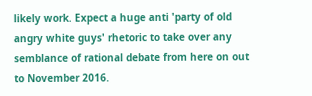likely work. Expect a huge anti 'party of old angry white guys' rhetoric to take over any semblance of rational debate from here on out to November 2016.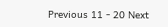Previous 11 - 20 Next